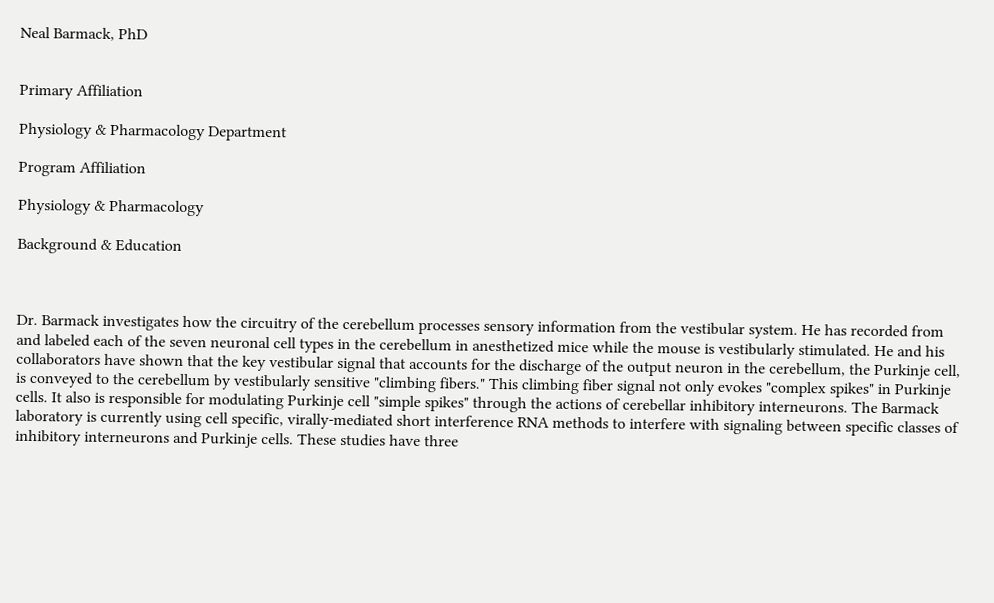Neal Barmack, PhD


Primary Affiliation

Physiology & Pharmacology Department

Program Affiliation

Physiology & Pharmacology

Background & Education



Dr. Barmack investigates how the circuitry of the cerebellum processes sensory information from the vestibular system. He has recorded from and labeled each of the seven neuronal cell types in the cerebellum in anesthetized mice while the mouse is vestibularly stimulated. He and his collaborators have shown that the key vestibular signal that accounts for the discharge of the output neuron in the cerebellum, the Purkinje cell, is conveyed to the cerebellum by vestibularly sensitive "climbing fibers." This climbing fiber signal not only evokes "complex spikes" in Purkinje cells. It also is responsible for modulating Purkinje cell "simple spikes" through the actions of cerebellar inhibitory interneurons. The Barmack laboratory is currently using cell specific, virally-mediated short interference RNA methods to interfere with signaling between specific classes of inhibitory interneurons and Purkinje cells. These studies have three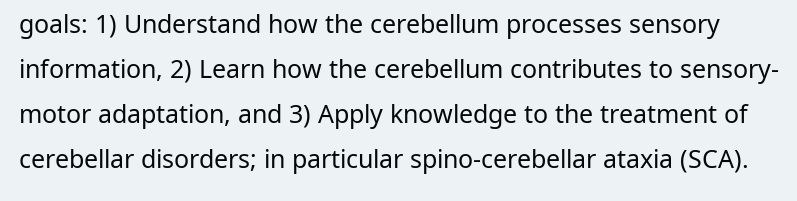goals: 1) Understand how the cerebellum processes sensory information, 2) Learn how the cerebellum contributes to sensory-motor adaptation, and 3) Apply knowledge to the treatment of cerebellar disorders; in particular spino-cerebellar ataxia (SCA).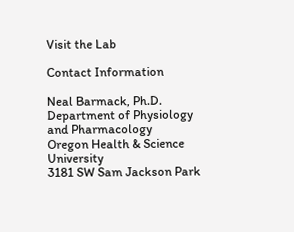Visit the Lab

Contact Information

Neal Barmack, Ph.D.
Department of Physiology and Pharmacology
Oregon Health & Science University
3181 SW Sam Jackson Park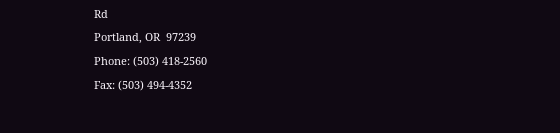Rd
Portland, OR  97239
Phone: (503) 418-2560
Fax: (503) 494-4352